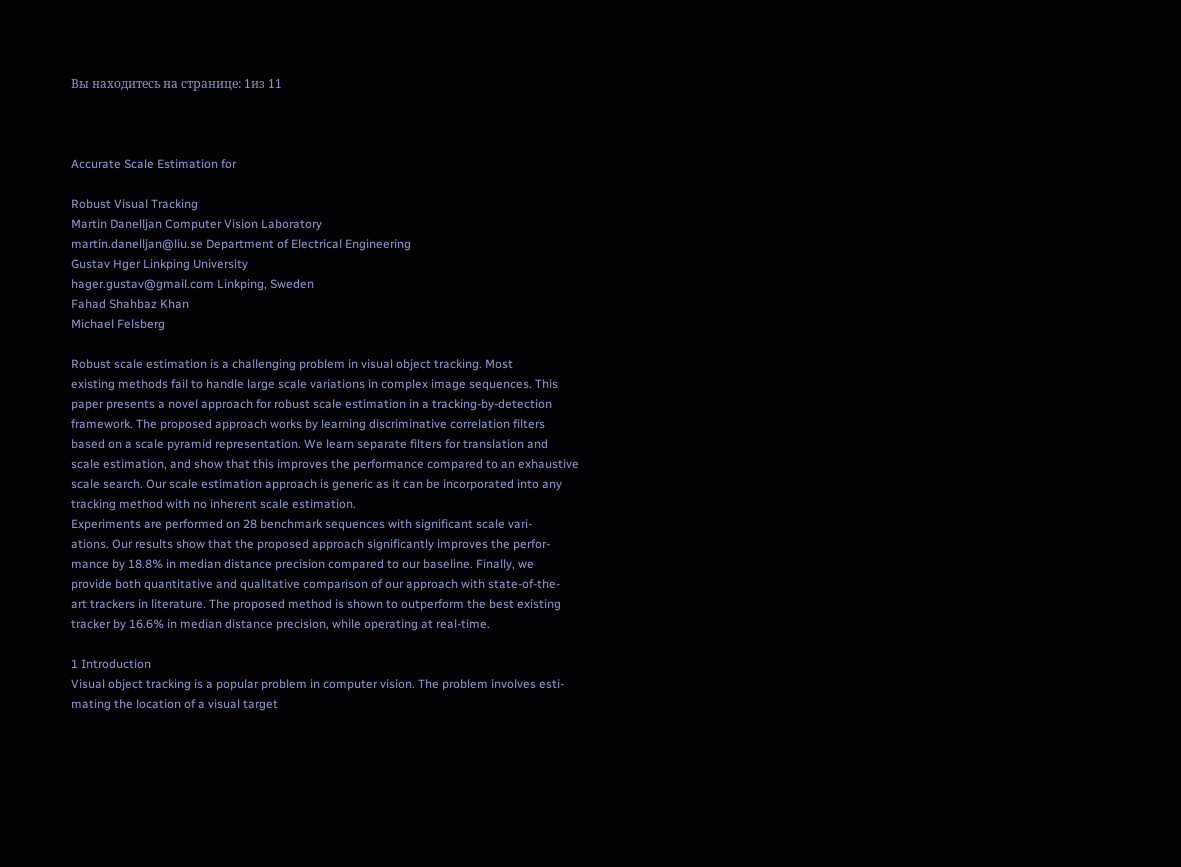Вы находитесь на странице: 1из 11



Accurate Scale Estimation for

Robust Visual Tracking
Martin Danelljan Computer Vision Laboratory
martin.danelljan@liu.se Department of Electrical Engineering
Gustav Hger Linkping University
hager.gustav@gmail.com Linkping, Sweden
Fahad Shahbaz Khan
Michael Felsberg

Robust scale estimation is a challenging problem in visual object tracking. Most
existing methods fail to handle large scale variations in complex image sequences. This
paper presents a novel approach for robust scale estimation in a tracking-by-detection
framework. The proposed approach works by learning discriminative correlation filters
based on a scale pyramid representation. We learn separate filters for translation and
scale estimation, and show that this improves the performance compared to an exhaustive
scale search. Our scale estimation approach is generic as it can be incorporated into any
tracking method with no inherent scale estimation.
Experiments are performed on 28 benchmark sequences with significant scale vari-
ations. Our results show that the proposed approach significantly improves the perfor-
mance by 18.8% in median distance precision compared to our baseline. Finally, we
provide both quantitative and qualitative comparison of our approach with state-of-the-
art trackers in literature. The proposed method is shown to outperform the best existing
tracker by 16.6% in median distance precision, while operating at real-time.

1 Introduction
Visual object tracking is a popular problem in computer vision. The problem involves esti-
mating the location of a visual target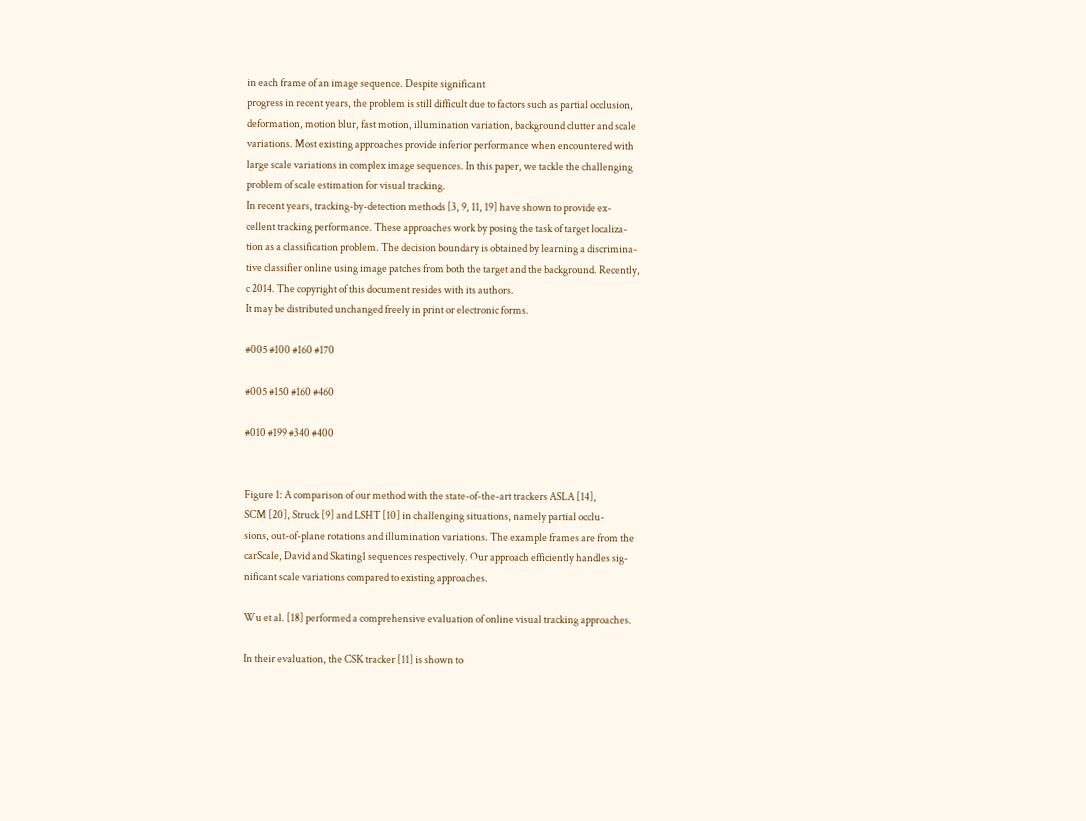in each frame of an image sequence. Despite significant
progress in recent years, the problem is still difficult due to factors such as partial occlusion,
deformation, motion blur, fast motion, illumination variation, background clutter and scale
variations. Most existing approaches provide inferior performance when encountered with
large scale variations in complex image sequences. In this paper, we tackle the challenging
problem of scale estimation for visual tracking.
In recent years, tracking-by-detection methods [3, 9, 11, 19] have shown to provide ex-
cellent tracking performance. These approaches work by posing the task of target localiza-
tion as a classification problem. The decision boundary is obtained by learning a discrimina-
tive classifier online using image patches from both the target and the background. Recently,
c 2014. The copyright of this document resides with its authors.
It may be distributed unchanged freely in print or electronic forms.

#005 #100 #160 #170

#005 #150 #160 #460

#010 #199 #340 #400


Figure 1: A comparison of our method with the state-of-the-art trackers ASLA [14],
SCM [20], Struck [9] and LSHT [10] in challenging situations, namely partial occlu-
sions, out-of-plane rotations and illumination variations. The example frames are from the
carScale, David and Skating1 sequences respectively. Our approach efficiently handles sig-
nificant scale variations compared to existing approaches.

Wu et al. [18] performed a comprehensive evaluation of online visual tracking approaches.

In their evaluation, the CSK tracker [11] is shown to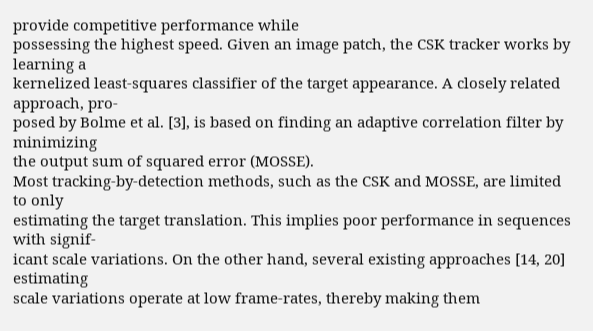provide competitive performance while
possessing the highest speed. Given an image patch, the CSK tracker works by learning a
kernelized least-squares classifier of the target appearance. A closely related approach, pro-
posed by Bolme et al. [3], is based on finding an adaptive correlation filter by minimizing
the output sum of squared error (MOSSE).
Most tracking-by-detection methods, such as the CSK and MOSSE, are limited to only
estimating the target translation. This implies poor performance in sequences with signif-
icant scale variations. On the other hand, several existing approaches [14, 20] estimating
scale variations operate at low frame-rates, thereby making them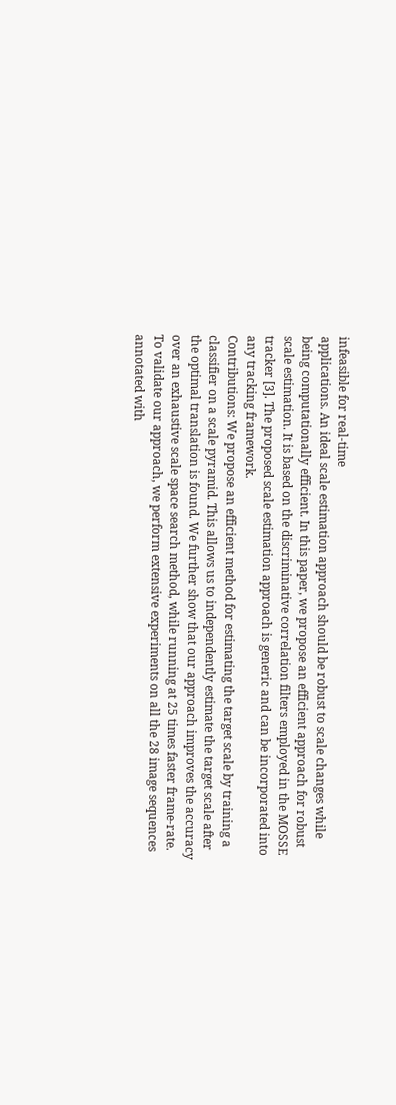infeasible for real-time
applications. An ideal scale estimation approach should be robust to scale changes while
being computationally efficient. In this paper, we propose an efficient approach for robust
scale estimation. It is based on the discriminative correlation filters employed in the MOSSE
tracker [3]. The proposed scale estimation approach is generic and can be incorporated into
any tracking framework.
Contributions: We propose an efficient method for estimating the target scale by training a
classifier on a scale pyramid. This allows us to independently estimate the target scale after
the optimal translation is found. We further show that our approach improves the accuracy
over an exhaustive scale space search method, while running at 25 times faster frame-rate.
To validate our approach, we perform extensive experiments on all the 28 image sequences
annotated with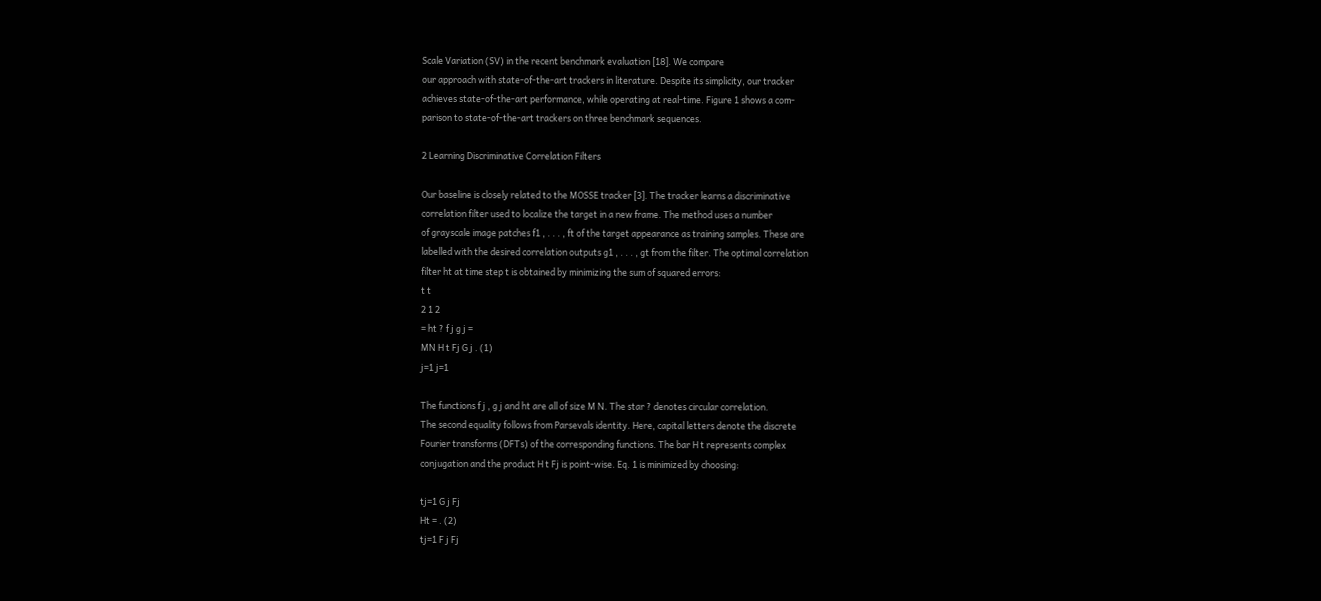Scale Variation (SV) in the recent benchmark evaluation [18]. We compare
our approach with state-of-the-art trackers in literature. Despite its simplicity, our tracker
achieves state-of-the-art performance, while operating at real-time. Figure 1 shows a com-
parison to state-of-the-art trackers on three benchmark sequences.

2 Learning Discriminative Correlation Filters

Our baseline is closely related to the MOSSE tracker [3]. The tracker learns a discriminative
correlation filter used to localize the target in a new frame. The method uses a number
of grayscale image patches f1 , . . . , ft of the target appearance as training samples. These are
labelled with the desired correlation outputs g1 , . . . , gt from the filter. The optimal correlation
filter ht at time step t is obtained by minimizing the sum of squared errors:
t t
2 1 2
= ht ? f j g j =
MN H t Fj G j . (1)
j=1 j=1

The functions f j , g j and ht are all of size M N. The star ? denotes circular correlation.
The second equality follows from Parsevals identity. Here, capital letters denote the discrete
Fourier transforms (DFTs) of the corresponding functions. The bar H t represents complex
conjugation and the product H t Fj is point-wise. Eq. 1 is minimized by choosing:

tj=1 G j Fj
Ht = . (2)
tj=1 F j Fj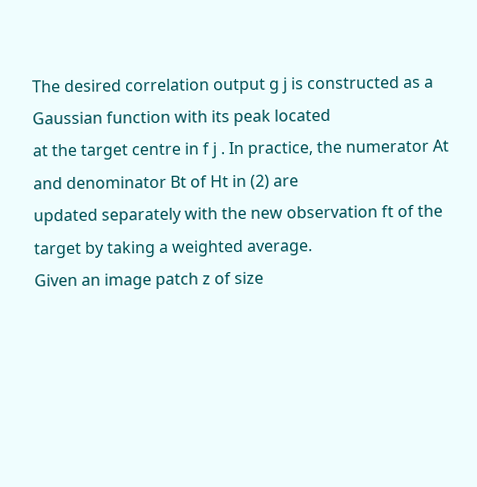The desired correlation output g j is constructed as a Gaussian function with its peak located
at the target centre in f j . In practice, the numerator At and denominator Bt of Ht in (2) are
updated separately with the new observation ft of the target by taking a weighted average.
Given an image patch z of size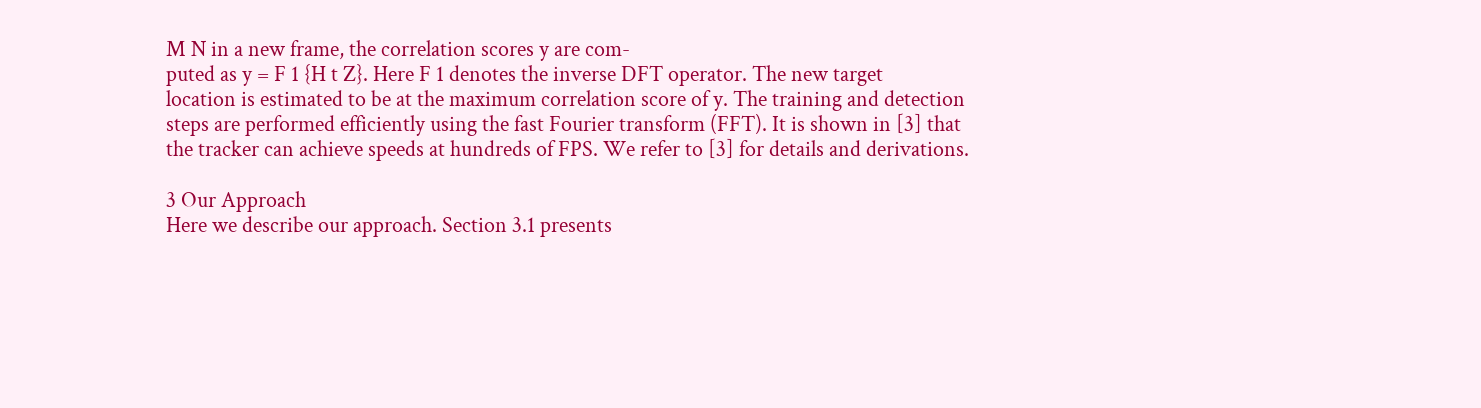M N in a new frame, the correlation scores y are com-
puted as y = F 1 {H t Z}. Here F 1 denotes the inverse DFT operator. The new target
location is estimated to be at the maximum correlation score of y. The training and detection
steps are performed efficiently using the fast Fourier transform (FFT). It is shown in [3] that
the tracker can achieve speeds at hundreds of FPS. We refer to [3] for details and derivations.

3 Our Approach
Here we describe our approach. Section 3.1 presents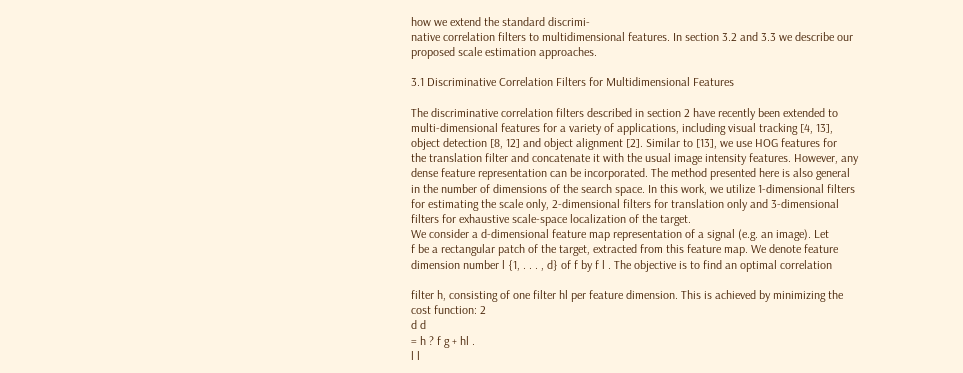how we extend the standard discrimi-
native correlation filters to multidimensional features. In section 3.2 and 3.3 we describe our
proposed scale estimation approaches.

3.1 Discriminative Correlation Filters for Multidimensional Features

The discriminative correlation filters described in section 2 have recently been extended to
multi-dimensional features for a variety of applications, including visual tracking [4, 13],
object detection [8, 12] and object alignment [2]. Similar to [13], we use HOG features for
the translation filter and concatenate it with the usual image intensity features. However, any
dense feature representation can be incorporated. The method presented here is also general
in the number of dimensions of the search space. In this work, we utilize 1-dimensional filters
for estimating the scale only, 2-dimensional filters for translation only and 3-dimensional
filters for exhaustive scale-space localization of the target.
We consider a d-dimensional feature map representation of a signal (e.g. an image). Let
f be a rectangular patch of the target, extracted from this feature map. We denote feature
dimension number l {1, . . . , d} of f by f l . The objective is to find an optimal correlation

filter h, consisting of one filter hl per feature dimension. This is achieved by minimizing the
cost function: 2
d d
= h ? f g + hl .
l l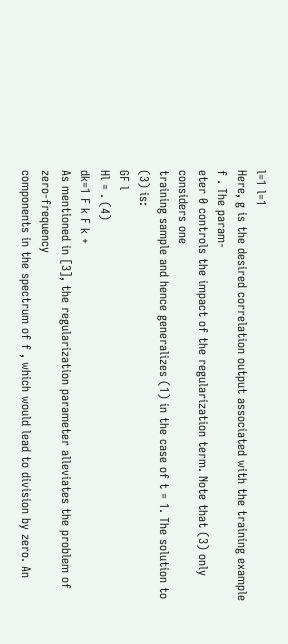l=1 l=1
Here, g is the desired correlation output associated with the training example f . The param-
eter 0 controls the impact of the regularization term. Note that (3) only considers one
training sample and hence generalizes (1) in the case of t = 1. The solution to (3) is:
GF l
Hl = . (4)
dk=1 F k F k +
As mentioned in [3], the regularization parameter alleviates the problem of zero-frequency
components in the spectrum of f , which would lead to division by zero. An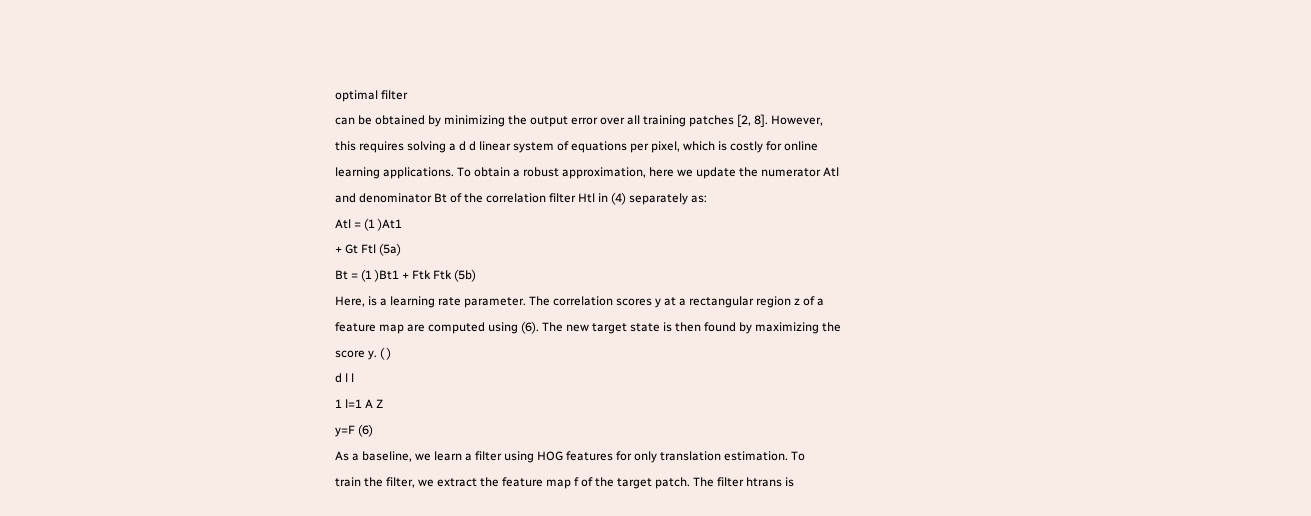optimal filter
can be obtained by minimizing the output error over all training patches [2, 8]. However,
this requires solving a d d linear system of equations per pixel, which is costly for online
learning applications. To obtain a robust approximation, here we update the numerator Atl
and denominator Bt of the correlation filter Htl in (4) separately as:
Atl = (1 )At1
+ Gt Ftl (5a)
Bt = (1 )Bt1 + Ftk Ftk (5b)
Here, is a learning rate parameter. The correlation scores y at a rectangular region z of a
feature map are computed using (6). The new target state is then found by maximizing the
score y. ( )
d l l
1 l=1 A Z
y=F (6)
As a baseline, we learn a filter using HOG features for only translation estimation. To
train the filter, we extract the feature map f of the target patch. The filter htrans is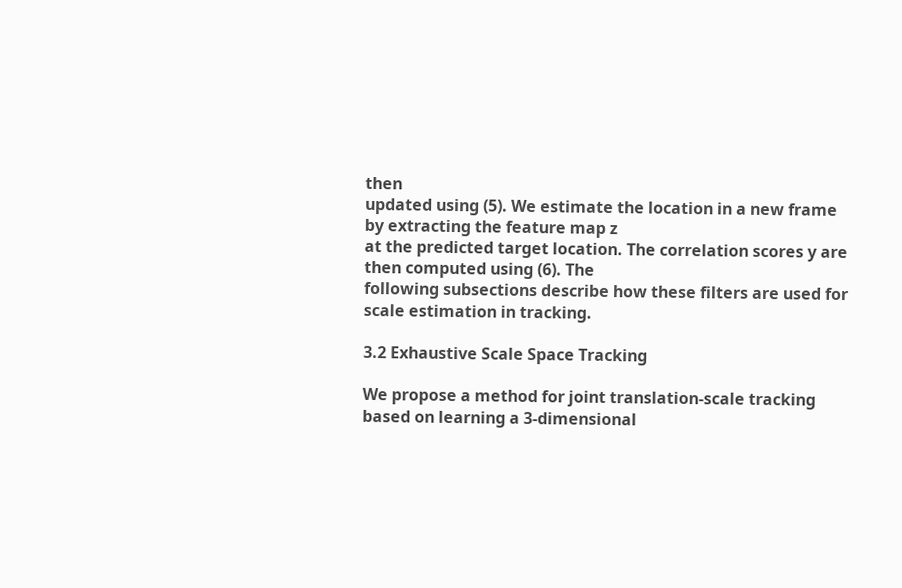then
updated using (5). We estimate the location in a new frame by extracting the feature map z
at the predicted target location. The correlation scores y are then computed using (6). The
following subsections describe how these filters are used for scale estimation in tracking.

3.2 Exhaustive Scale Space Tracking

We propose a method for joint translation-scale tracking based on learning a 3-dimensional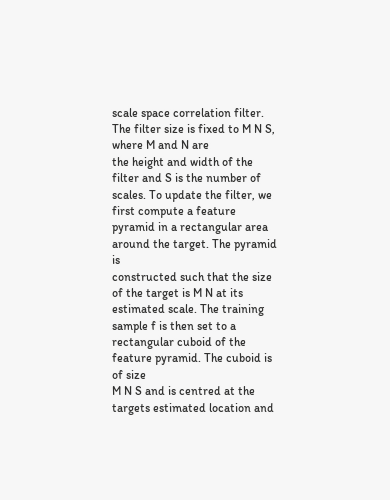scale space correlation filter. The filter size is fixed to M N S, where M and N are
the height and width of the filter and S is the number of scales. To update the filter, we
first compute a feature pyramid in a rectangular area around the target. The pyramid is
constructed such that the size of the target is M N at its estimated scale. The training
sample f is then set to a rectangular cuboid of the feature pyramid. The cuboid is of size
M N S and is centred at the targets estimated location and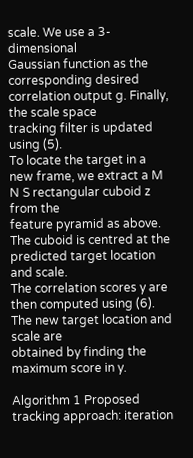scale. We use a 3-dimensional
Gaussian function as the corresponding desired correlation output g. Finally, the scale space
tracking filter is updated using (5).
To locate the target in a new frame, we extract a M N S rectangular cuboid z from the
feature pyramid as above. The cuboid is centred at the predicted target location and scale.
The correlation scores y are then computed using (6). The new target location and scale are
obtained by finding the maximum score in y.

Algorithm 1 Proposed tracking approach: iteration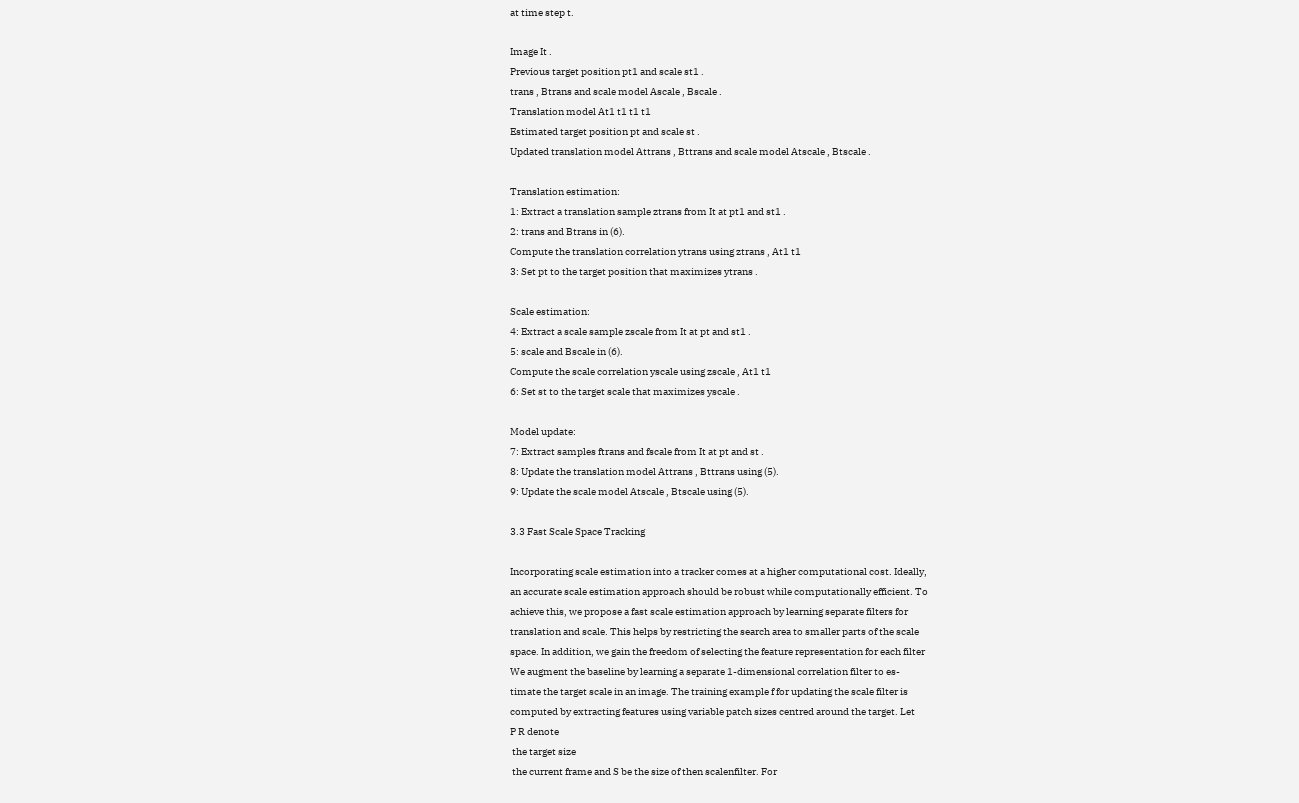at time step t.

Image It .
Previous target position pt1 and scale st1 .
trans , Btrans and scale model Ascale , Bscale .
Translation model At1 t1 t1 t1
Estimated target position pt and scale st .
Updated translation model Attrans , Bttrans and scale model Atscale , Btscale .

Translation estimation:
1: Extract a translation sample ztrans from It at pt1 and st1 .
2: trans and Btrans in (6).
Compute the translation correlation ytrans using ztrans , At1 t1
3: Set pt to the target position that maximizes ytrans .

Scale estimation:
4: Extract a scale sample zscale from It at pt and st1 .
5: scale and Bscale in (6).
Compute the scale correlation yscale using zscale , At1 t1
6: Set st to the target scale that maximizes yscale .

Model update:
7: Extract samples ftrans and fscale from It at pt and st .
8: Update the translation model Attrans , Bttrans using (5).
9: Update the scale model Atscale , Btscale using (5).

3.3 Fast Scale Space Tracking

Incorporating scale estimation into a tracker comes at a higher computational cost. Ideally,
an accurate scale estimation approach should be robust while computationally efficient. To
achieve this, we propose a fast scale estimation approach by learning separate filters for
translation and scale. This helps by restricting the search area to smaller parts of the scale
space. In addition, we gain the freedom of selecting the feature representation for each filter
We augment the baseline by learning a separate 1-dimensional correlation filter to es-
timate the target scale in an image. The training example f for updating the scale filter is
computed by extracting features using variable patch sizes centred around the target. Let
P R denote
 the target size
 the current frame and S be the size of then scalenfilter. For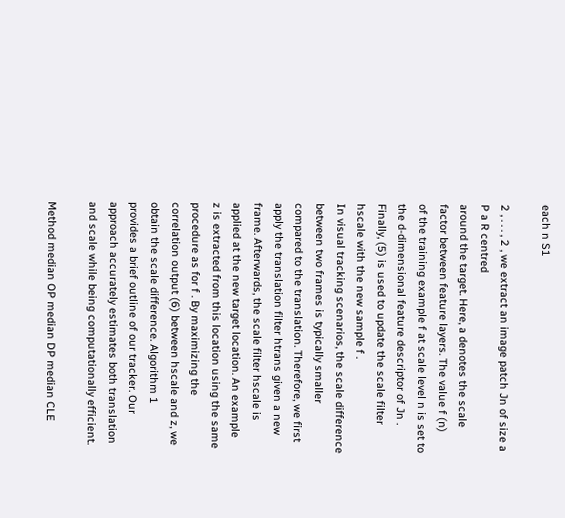each n S1

2 , . . . , 2 , we extract an image patch Jn of size a P a R centred
around the target. Here, a denotes the scale factor between feature layers. The value f (n)
of the training example f at scale level n is set to the d-dimensional feature descriptor of Jn .
Finally, (5) is used to update the scale filter hscale with the new sample f .
In visual tracking scenarios, the scale difference between two frames is typically smaller
compared to the translation. Therefore, we first apply the translation filter htrans given a new
frame. Afterwards, the scale filter hscale is applied at the new target location. An example
z is extracted from this location using the same procedure as for f . By maximizing the
correlation output (6) between hscale and z, we obtain the scale difference. Algorithm 1
provides a brief outline of our tracker. Our approach accurately estimates both translation
and scale while being computationally efficient.

Method median OP median DP median CLE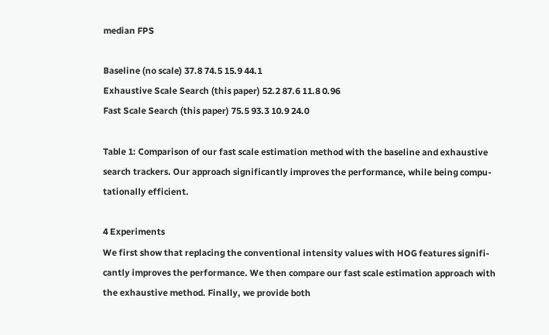median FPS

Baseline (no scale) 37.8 74.5 15.9 44.1
Exhaustive Scale Search (this paper) 52.2 87.6 11.8 0.96
Fast Scale Search (this paper) 75.5 93.3 10.9 24.0

Table 1: Comparison of our fast scale estimation method with the baseline and exhaustive
search trackers. Our approach significantly improves the performance, while being compu-
tationally efficient.

4 Experiments
We first show that replacing the conventional intensity values with HOG features signifi-
cantly improves the performance. We then compare our fast scale estimation approach with
the exhaustive method. Finally, we provide both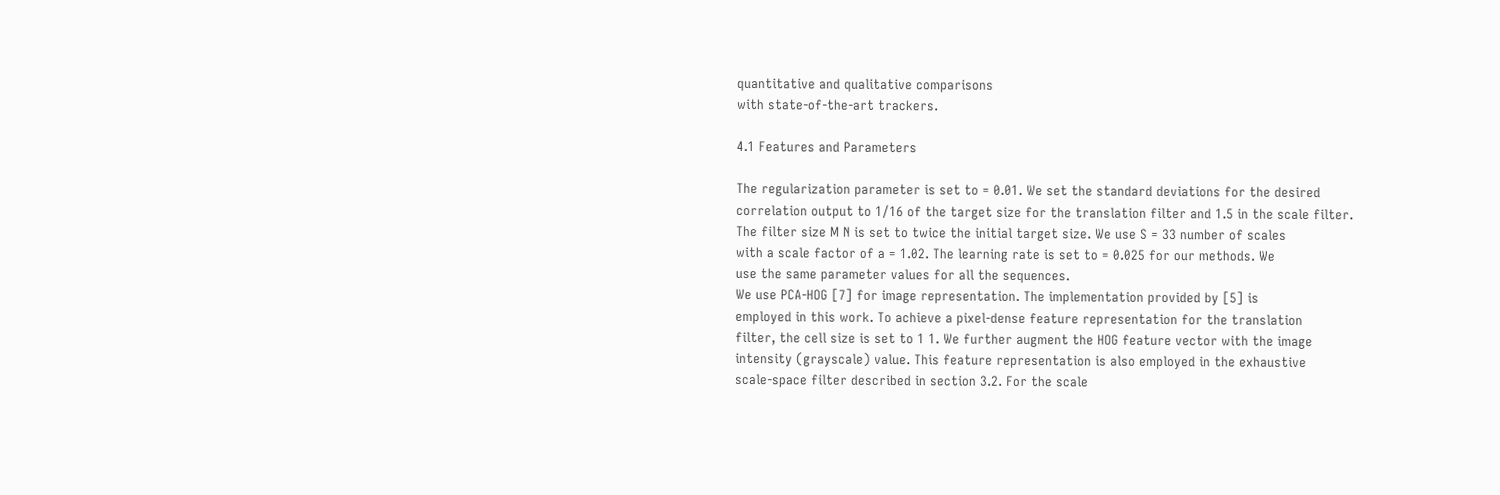quantitative and qualitative comparisons
with state-of-the-art trackers.

4.1 Features and Parameters

The regularization parameter is set to = 0.01. We set the standard deviations for the desired
correlation output to 1/16 of the target size for the translation filter and 1.5 in the scale filter.
The filter size M N is set to twice the initial target size. We use S = 33 number of scales
with a scale factor of a = 1.02. The learning rate is set to = 0.025 for our methods. We
use the same parameter values for all the sequences.
We use PCA-HOG [7] for image representation. The implementation provided by [5] is
employed in this work. To achieve a pixel-dense feature representation for the translation
filter, the cell size is set to 1 1. We further augment the HOG feature vector with the image
intensity (grayscale) value. This feature representation is also employed in the exhaustive
scale-space filter described in section 3.2. For the scale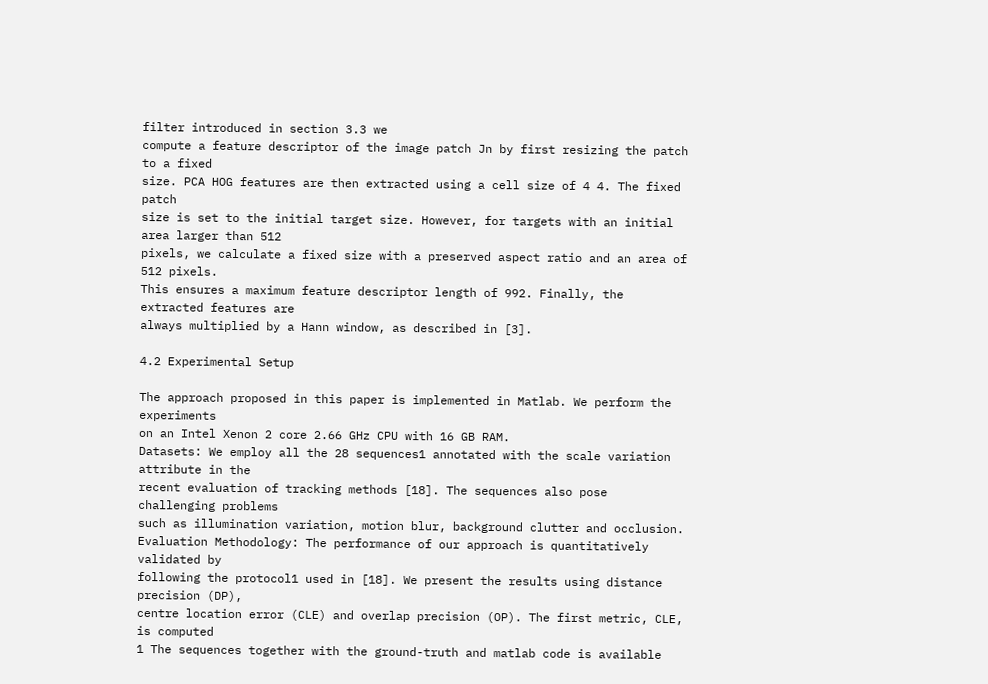filter introduced in section 3.3 we
compute a feature descriptor of the image patch Jn by first resizing the patch to a fixed
size. PCA HOG features are then extracted using a cell size of 4 4. The fixed patch
size is set to the initial target size. However, for targets with an initial area larger than 512
pixels, we calculate a fixed size with a preserved aspect ratio and an area of 512 pixels.
This ensures a maximum feature descriptor length of 992. Finally, the extracted features are
always multiplied by a Hann window, as described in [3].

4.2 Experimental Setup

The approach proposed in this paper is implemented in Matlab. We perform the experiments
on an Intel Xenon 2 core 2.66 GHz CPU with 16 GB RAM.
Datasets: We employ all the 28 sequences1 annotated with the scale variation attribute in the
recent evaluation of tracking methods [18]. The sequences also pose challenging problems
such as illumination variation, motion blur, background clutter and occlusion.
Evaluation Methodology: The performance of our approach is quantitatively validated by
following the protocol1 used in [18]. We present the results using distance precision (DP),
centre location error (CLE) and overlap precision (OP). The first metric, CLE, is computed
1 The sequences together with the ground-truth and matlab code is available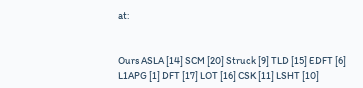at:


Ours ASLA [14] SCM [20] Struck [9] TLD [15] EDFT [6] L1APG [1] DFT [17] LOT [16] CSK [11] LSHT [10]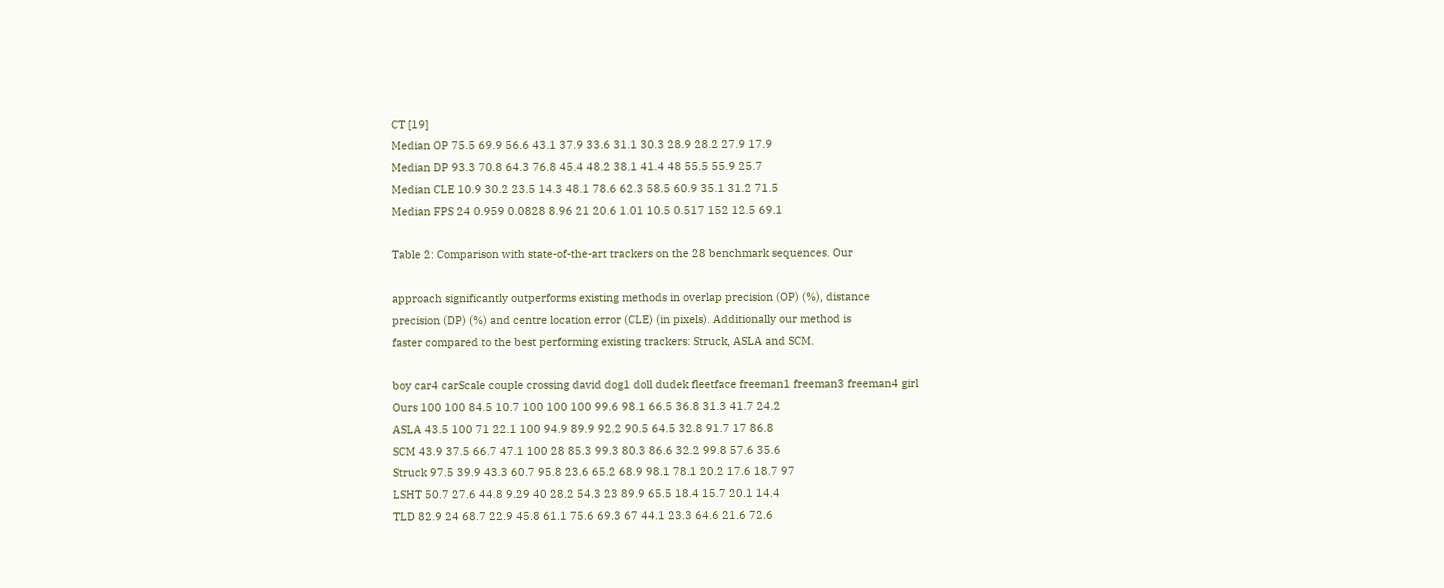CT [19]
Median OP 75.5 69.9 56.6 43.1 37.9 33.6 31.1 30.3 28.9 28.2 27.9 17.9
Median DP 93.3 70.8 64.3 76.8 45.4 48.2 38.1 41.4 48 55.5 55.9 25.7
Median CLE 10.9 30.2 23.5 14.3 48.1 78.6 62.3 58.5 60.9 35.1 31.2 71.5
Median FPS 24 0.959 0.0828 8.96 21 20.6 1.01 10.5 0.517 152 12.5 69.1

Table 2: Comparison with state-of-the-art trackers on the 28 benchmark sequences. Our

approach significantly outperforms existing methods in overlap precision (OP) (%), distance
precision (DP) (%) and centre location error (CLE) (in pixels). Additionally our method is
faster compared to the best performing existing trackers: Struck, ASLA and SCM.

boy car4 carScale couple crossing david dog1 doll dudek fleetface freeman1 freeman3 freeman4 girl
Ours 100 100 84.5 10.7 100 100 100 99.6 98.1 66.5 36.8 31.3 41.7 24.2
ASLA 43.5 100 71 22.1 100 94.9 89.9 92.2 90.5 64.5 32.8 91.7 17 86.8
SCM 43.9 37.5 66.7 47.1 100 28 85.3 99.3 80.3 86.6 32.2 99.8 57.6 35.6
Struck 97.5 39.9 43.3 60.7 95.8 23.6 65.2 68.9 98.1 78.1 20.2 17.6 18.7 97
LSHT 50.7 27.6 44.8 9.29 40 28.2 54.3 23 89.9 65.5 18.4 15.7 20.1 14.4
TLD 82.9 24 68.7 22.9 45.8 61.1 75.6 69.3 67 44.1 23.3 64.6 21.6 72.6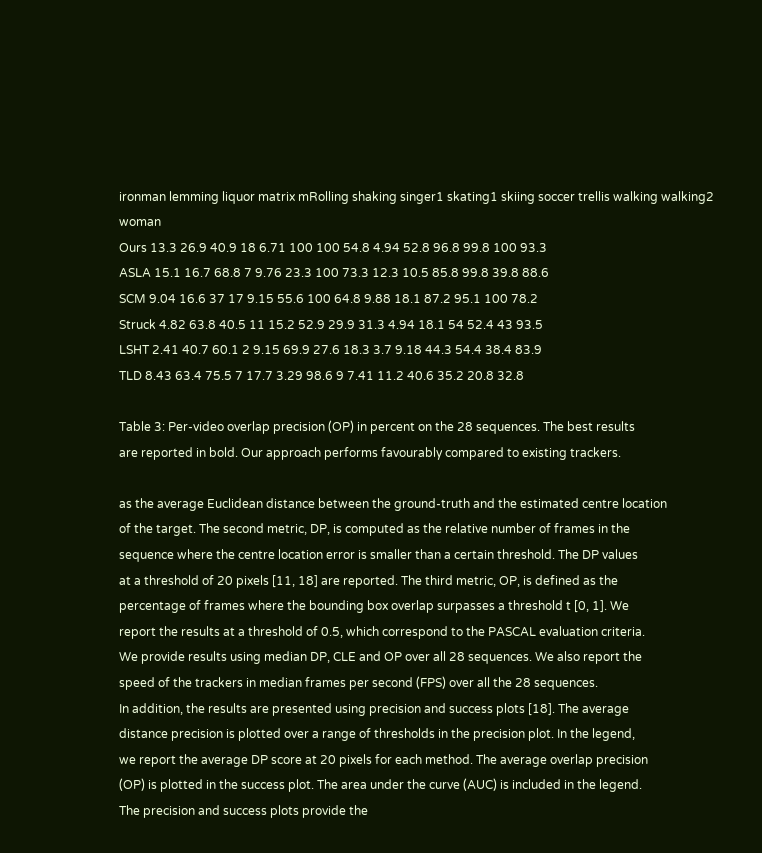ironman lemming liquor matrix mRolling shaking singer1 skating1 skiing soccer trellis walking walking2 woman
Ours 13.3 26.9 40.9 18 6.71 100 100 54.8 4.94 52.8 96.8 99.8 100 93.3
ASLA 15.1 16.7 68.8 7 9.76 23.3 100 73.3 12.3 10.5 85.8 99.8 39.8 88.6
SCM 9.04 16.6 37 17 9.15 55.6 100 64.8 9.88 18.1 87.2 95.1 100 78.2
Struck 4.82 63.8 40.5 11 15.2 52.9 29.9 31.3 4.94 18.1 54 52.4 43 93.5
LSHT 2.41 40.7 60.1 2 9.15 69.9 27.6 18.3 3.7 9.18 44.3 54.4 38.4 83.9
TLD 8.43 63.4 75.5 7 17.7 3.29 98.6 9 7.41 11.2 40.6 35.2 20.8 32.8

Table 3: Per-video overlap precision (OP) in percent on the 28 sequences. The best results
are reported in bold. Our approach performs favourably compared to existing trackers.

as the average Euclidean distance between the ground-truth and the estimated centre location
of the target. The second metric, DP, is computed as the relative number of frames in the
sequence where the centre location error is smaller than a certain threshold. The DP values
at a threshold of 20 pixels [11, 18] are reported. The third metric, OP, is defined as the
percentage of frames where the bounding box overlap surpasses a threshold t [0, 1]. We
report the results at a threshold of 0.5, which correspond to the PASCAL evaluation criteria.
We provide results using median DP, CLE and OP over all 28 sequences. We also report the
speed of the trackers in median frames per second (FPS) over all the 28 sequences.
In addition, the results are presented using precision and success plots [18]. The average
distance precision is plotted over a range of thresholds in the precision plot. In the legend,
we report the average DP score at 20 pixels for each method. The average overlap precision
(OP) is plotted in the success plot. The area under the curve (AUC) is included in the legend.
The precision and success plots provide the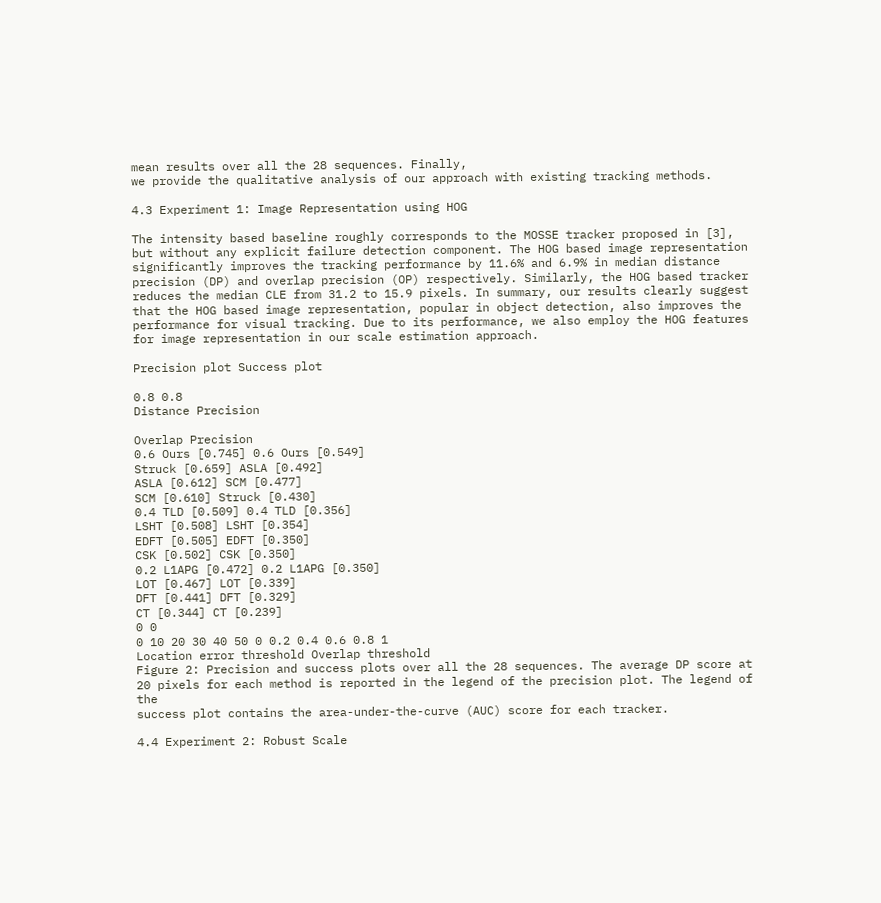mean results over all the 28 sequences. Finally,
we provide the qualitative analysis of our approach with existing tracking methods.

4.3 Experiment 1: Image Representation using HOG

The intensity based baseline roughly corresponds to the MOSSE tracker proposed in [3],
but without any explicit failure detection component. The HOG based image representation
significantly improves the tracking performance by 11.6% and 6.9% in median distance
precision (DP) and overlap precision (OP) respectively. Similarly, the HOG based tracker
reduces the median CLE from 31.2 to 15.9 pixels. In summary, our results clearly suggest
that the HOG based image representation, popular in object detection, also improves the
performance for visual tracking. Due to its performance, we also employ the HOG features
for image representation in our scale estimation approach.

Precision plot Success plot

0.8 0.8
Distance Precision

Overlap Precision
0.6 Ours [0.745] 0.6 Ours [0.549]
Struck [0.659] ASLA [0.492]
ASLA [0.612] SCM [0.477]
SCM [0.610] Struck [0.430]
0.4 TLD [0.509] 0.4 TLD [0.356]
LSHT [0.508] LSHT [0.354]
EDFT [0.505] EDFT [0.350]
CSK [0.502] CSK [0.350]
0.2 L1APG [0.472] 0.2 L1APG [0.350]
LOT [0.467] LOT [0.339]
DFT [0.441] DFT [0.329]
CT [0.344] CT [0.239]
0 0
0 10 20 30 40 50 0 0.2 0.4 0.6 0.8 1
Location error threshold Overlap threshold
Figure 2: Precision and success plots over all the 28 sequences. The average DP score at
20 pixels for each method is reported in the legend of the precision plot. The legend of the
success plot contains the area-under-the-curve (AUC) score for each tracker.

4.4 Experiment 2: Robust Scale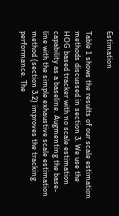Estimation

Table 1 shows the results of our scale estimation methods discussed in section 3. We use the
HOG based tracker with no scale estimation capability as a baseline. Augmenting the base-
line with the simple exhaustive scale estimation method (section 3.2) improves the tracking
performance. The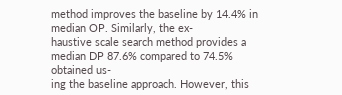method improves the baseline by 14.4% in median OP. Similarly, the ex-
haustive scale search method provides a median DP 87.6% compared to 74.5% obtained us-
ing the baseline approach. However, this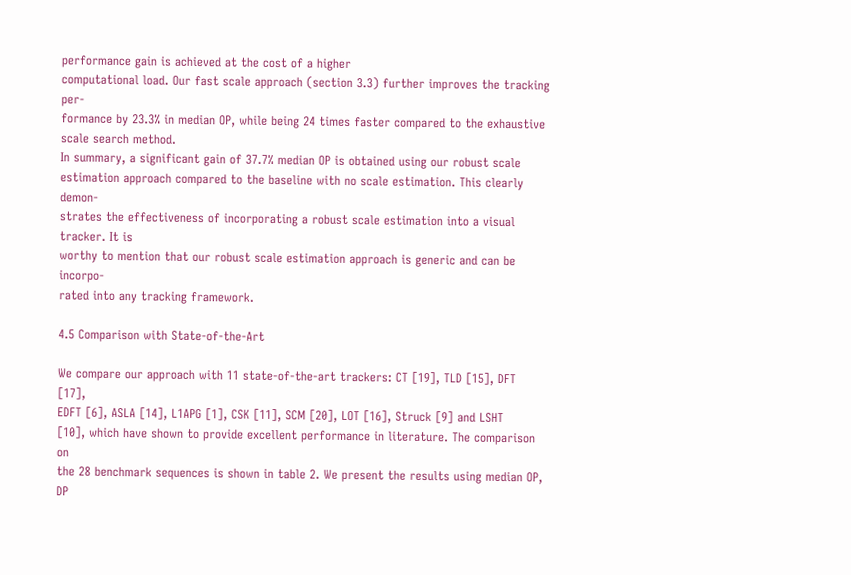performance gain is achieved at the cost of a higher
computational load. Our fast scale approach (section 3.3) further improves the tracking per-
formance by 23.3% in median OP, while being 24 times faster compared to the exhaustive
scale search method.
In summary, a significant gain of 37.7% median OP is obtained using our robust scale
estimation approach compared to the baseline with no scale estimation. This clearly demon-
strates the effectiveness of incorporating a robust scale estimation into a visual tracker. It is
worthy to mention that our robust scale estimation approach is generic and can be incorpo-
rated into any tracking framework.

4.5 Comparison with State-of-the-Art

We compare our approach with 11 state-of-the-art trackers: CT [19], TLD [15], DFT [17],
EDFT [6], ASLA [14], L1APG [1], CSK [11], SCM [20], LOT [16], Struck [9] and LSHT
[10], which have shown to provide excellent performance in literature. The comparison on
the 28 benchmark sequences is shown in table 2. We present the results using median OP, DP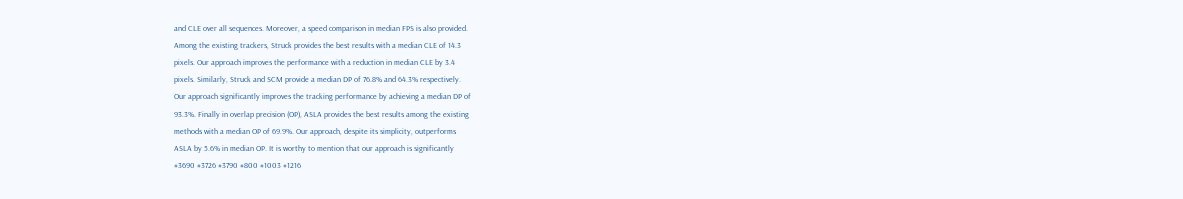and CLE over all sequences. Moreover, a speed comparison in median FPS is also provided.
Among the existing trackers, Struck provides the best results with a median CLE of 14.3
pixels. Our approach improves the performance with a reduction in median CLE by 3.4
pixels. Similarly, Struck and SCM provide a median DP of 76.8% and 64.3% respectively.
Our approach significantly improves the tracking performance by achieving a median DP of
93.3%. Finally in overlap precision (OP), ASLA provides the best results among the existing
methods with a median OP of 69.9%. Our approach, despite its simplicity, outperforms
ASLA by 5.6% in median OP. It is worthy to mention that our approach is significantly
#3690 #3726 #3790 #800 #1003 #1216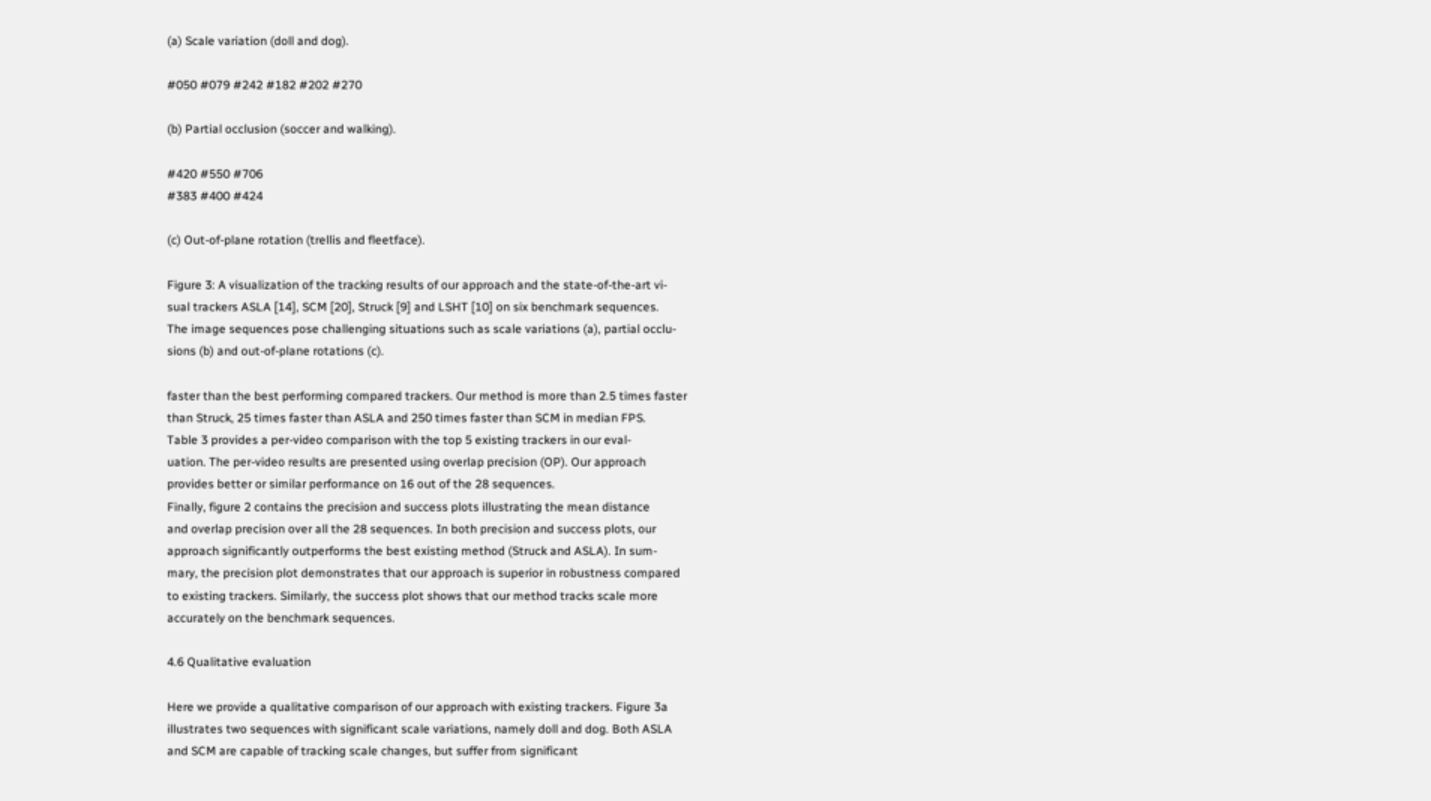(a) Scale variation (doll and dog).

#050 #079 #242 #182 #202 #270

(b) Partial occlusion (soccer and walking).

#420 #550 #706
#383 #400 #424

(c) Out-of-plane rotation (trellis and fleetface).

Figure 3: A visualization of the tracking results of our approach and the state-of-the-art vi-
sual trackers ASLA [14], SCM [20], Struck [9] and LSHT [10] on six benchmark sequences.
The image sequences pose challenging situations such as scale variations (a), partial occlu-
sions (b) and out-of-plane rotations (c).

faster than the best performing compared trackers. Our method is more than 2.5 times faster
than Struck, 25 times faster than ASLA and 250 times faster than SCM in median FPS.
Table 3 provides a per-video comparison with the top 5 existing trackers in our eval-
uation. The per-video results are presented using overlap precision (OP). Our approach
provides better or similar performance on 16 out of the 28 sequences.
Finally, figure 2 contains the precision and success plots illustrating the mean distance
and overlap precision over all the 28 sequences. In both precision and success plots, our
approach significantly outperforms the best existing method (Struck and ASLA). In sum-
mary, the precision plot demonstrates that our approach is superior in robustness compared
to existing trackers. Similarly, the success plot shows that our method tracks scale more
accurately on the benchmark sequences.

4.6 Qualitative evaluation

Here we provide a qualitative comparison of our approach with existing trackers. Figure 3a
illustrates two sequences with significant scale variations, namely doll and dog. Both ASLA
and SCM are capable of tracking scale changes, but suffer from significant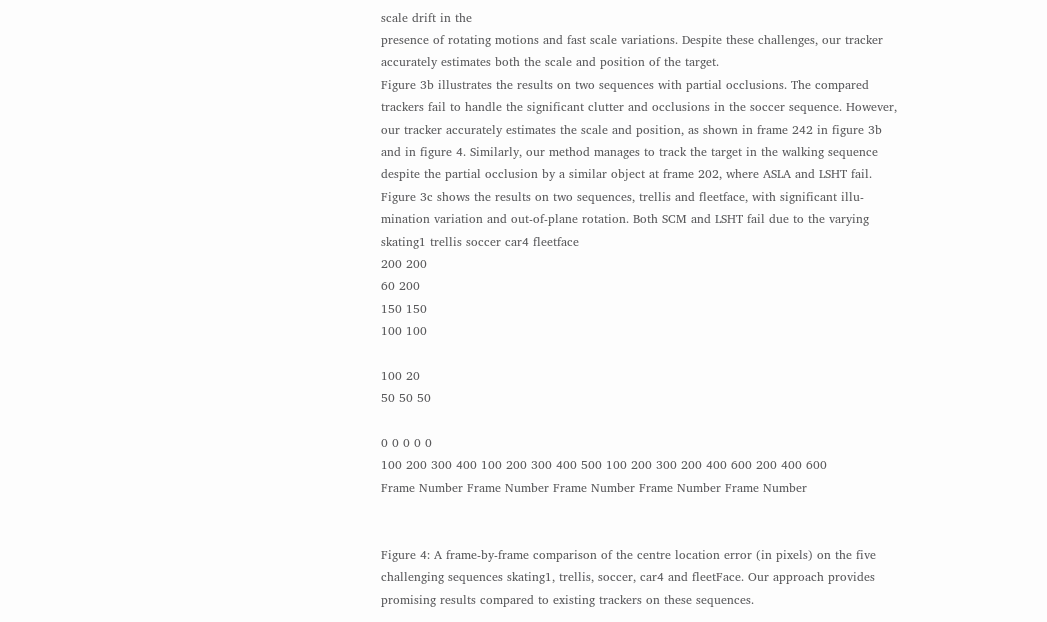scale drift in the
presence of rotating motions and fast scale variations. Despite these challenges, our tracker
accurately estimates both the scale and position of the target.
Figure 3b illustrates the results on two sequences with partial occlusions. The compared
trackers fail to handle the significant clutter and occlusions in the soccer sequence. However,
our tracker accurately estimates the scale and position, as shown in frame 242 in figure 3b
and in figure 4. Similarly, our method manages to track the target in the walking sequence
despite the partial occlusion by a similar object at frame 202, where ASLA and LSHT fail.
Figure 3c shows the results on two sequences, trellis and fleetface, with significant illu-
mination variation and out-of-plane rotation. Both SCM and LSHT fail due to the varying
skating1 trellis soccer car4 fleetface
200 200
60 200
150 150
100 100

100 20
50 50 50

0 0 0 0 0
100 200 300 400 100 200 300 400 500 100 200 300 200 400 600 200 400 600
Frame Number Frame Number Frame Number Frame Number Frame Number


Figure 4: A frame-by-frame comparison of the centre location error (in pixels) on the five
challenging sequences skating1, trellis, soccer, car4 and fleetFace. Our approach provides
promising results compared to existing trackers on these sequences.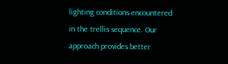lighting conditions encountered in the trellis sequence. Our approach provides better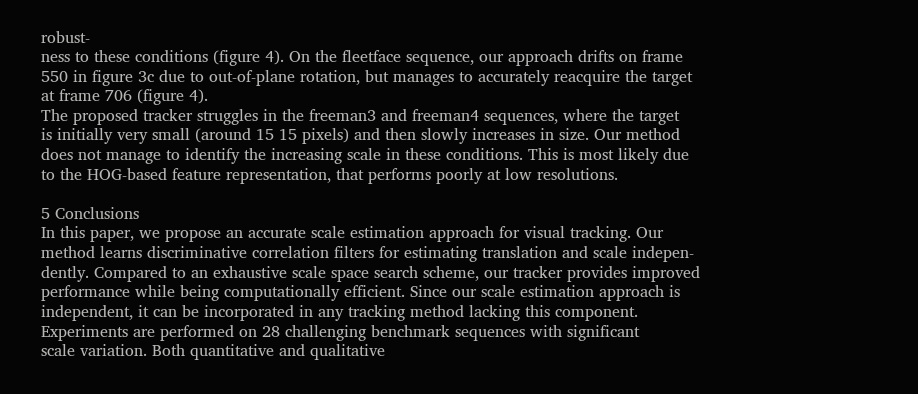robust-
ness to these conditions (figure 4). On the fleetface sequence, our approach drifts on frame
550 in figure 3c due to out-of-plane rotation, but manages to accurately reacquire the target
at frame 706 (figure 4).
The proposed tracker struggles in the freeman3 and freeman4 sequences, where the target
is initially very small (around 15 15 pixels) and then slowly increases in size. Our method
does not manage to identify the increasing scale in these conditions. This is most likely due
to the HOG-based feature representation, that performs poorly at low resolutions.

5 Conclusions
In this paper, we propose an accurate scale estimation approach for visual tracking. Our
method learns discriminative correlation filters for estimating translation and scale indepen-
dently. Compared to an exhaustive scale space search scheme, our tracker provides improved
performance while being computationally efficient. Since our scale estimation approach is
independent, it can be incorporated in any tracking method lacking this component.
Experiments are performed on 28 challenging benchmark sequences with significant
scale variation. Both quantitative and qualitative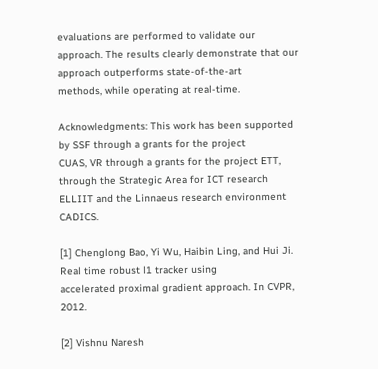evaluations are performed to validate our
approach. The results clearly demonstrate that our approach outperforms state-of-the-art
methods, while operating at real-time.

Acknowledgments: This work has been supported by SSF through a grants for the project
CUAS, VR through a grants for the project ETT, through the Strategic Area for ICT research
ELLIIT and the Linnaeus research environment CADICS.

[1] Chenglong Bao, Yi Wu, Haibin Ling, and Hui Ji. Real time robust l1 tracker using
accelerated proximal gradient approach. In CVPR, 2012.

[2] Vishnu Naresh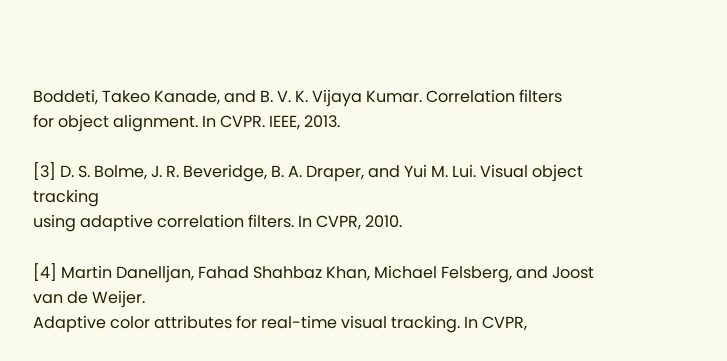Boddeti, Takeo Kanade, and B. V. K. Vijaya Kumar. Correlation filters
for object alignment. In CVPR. IEEE, 2013.

[3] D. S. Bolme, J. R. Beveridge, B. A. Draper, and Yui M. Lui. Visual object tracking
using adaptive correlation filters. In CVPR, 2010.

[4] Martin Danelljan, Fahad Shahbaz Khan, Michael Felsberg, and Joost van de Weijer.
Adaptive color attributes for real-time visual tracking. In CVPR,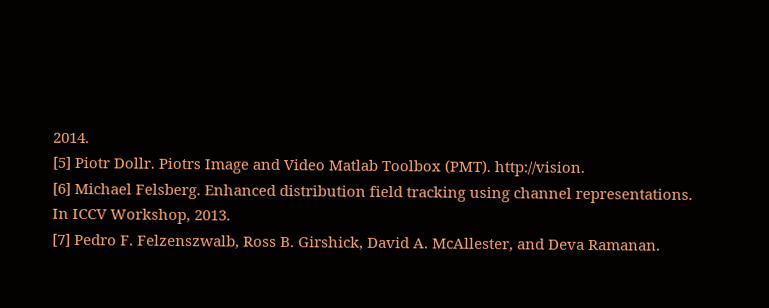2014.
[5] Piotr Dollr. Piotrs Image and Video Matlab Toolbox (PMT). http://vision.
[6] Michael Felsberg. Enhanced distribution field tracking using channel representations.
In ICCV Workshop, 2013.
[7] Pedro F. Felzenszwalb, Ross B. Girshick, David A. McAllester, and Deva Ramanan.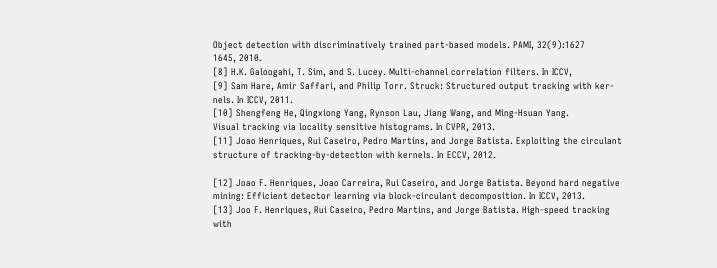Object detection with discriminatively trained part-based models. PAMI, 32(9):1627
1645, 2010.
[8] H.K. Galoogahi, T. Sim, and S. Lucey. Multi-channel correlation filters. In ICCV,
[9] Sam Hare, Amir Saffari, and Philip Torr. Struck: Structured output tracking with ker-
nels. In ICCV, 2011.
[10] Shengfeng He, Qingxiong Yang, Rynson Lau, Jiang Wang, and Ming-Hsuan Yang.
Visual tracking via locality sensitive histograms. In CVPR, 2013.
[11] Joao Henriques, Rui Caseiro, Pedro Martins, and Jorge Batista. Exploiting the circulant
structure of tracking-by-detection with kernels. In ECCV, 2012.

[12] Joao F. Henriques, Joao Carreira, Rui Caseiro, and Jorge Batista. Beyond hard negative
mining: Efficient detector learning via block-circulant decomposition. In ICCV, 2013.
[13] Joo F. Henriques, Rui Caseiro, Pedro Martins, and Jorge Batista. High-speed tracking
with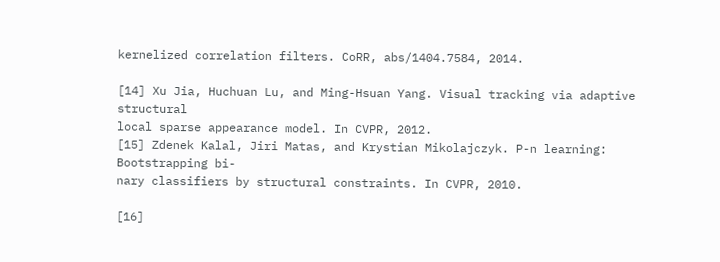kernelized correlation filters. CoRR, abs/1404.7584, 2014.

[14] Xu Jia, Huchuan Lu, and Ming-Hsuan Yang. Visual tracking via adaptive structural
local sparse appearance model. In CVPR, 2012.
[15] Zdenek Kalal, Jiri Matas, and Krystian Mikolajczyk. P-n learning: Bootstrapping bi-
nary classifiers by structural constraints. In CVPR, 2010.

[16]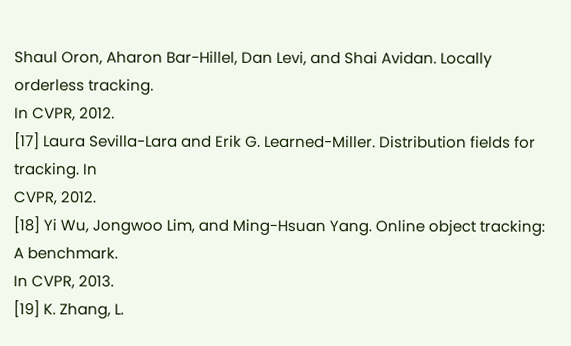Shaul Oron, Aharon Bar-Hillel, Dan Levi, and Shai Avidan. Locally orderless tracking.
In CVPR, 2012.
[17] Laura Sevilla-Lara and Erik G. Learned-Miller. Distribution fields for tracking. In
CVPR, 2012.
[18] Yi Wu, Jongwoo Lim, and Ming-Hsuan Yang. Online object tracking: A benchmark.
In CVPR, 2013.
[19] K. Zhang, L.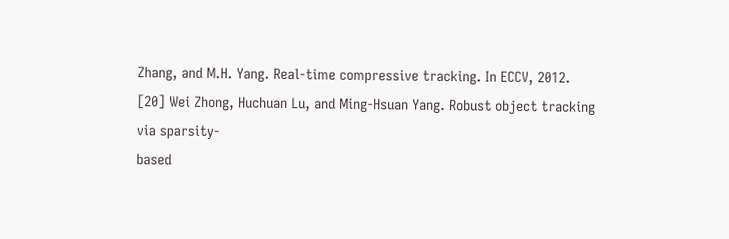Zhang, and M.H. Yang. Real-time compressive tracking. In ECCV, 2012.
[20] Wei Zhong, Huchuan Lu, and Ming-Hsuan Yang. Robust object tracking via sparsity-
based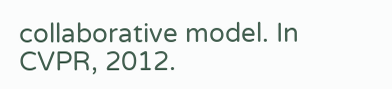collaborative model. In CVPR, 2012.